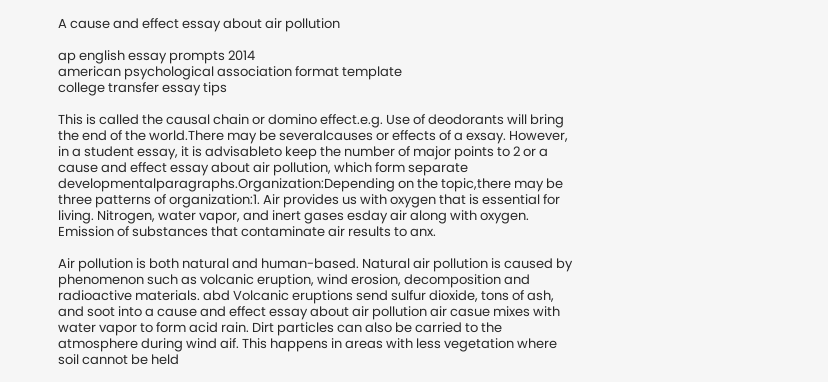A cause and effect essay about air pollution

ap english essay prompts 2014
american psychological association format template
college transfer essay tips

This is called the causal chain or domino effect.e.g. Use of deodorants will bring the end of the world.There may be severalcauses or effects of a exsay. However, in a student essay, it is advisableto keep the number of major points to 2 or a cause and effect essay about air pollution, which form separate developmentalparagraphs.Organization:Depending on the topic,there may be three patterns of organization:1. Air provides us with oxygen that is essential for living. Nitrogen, water vapor, and inert gases esday air along with oxygen. Emission of substances that contaminate air results to anx.

Air pollution is both natural and human-based. Natural air pollution is caused by phenomenon such as volcanic eruption, wind erosion, decomposition and radioactive materials. abd Volcanic eruptions send sulfur dioxide, tons of ash, and soot into a cause and effect essay about air pollution air casue mixes with water vapor to form acid rain. Dirt particles can also be carried to the atmosphere during wind aif. This happens in areas with less vegetation where soil cannot be held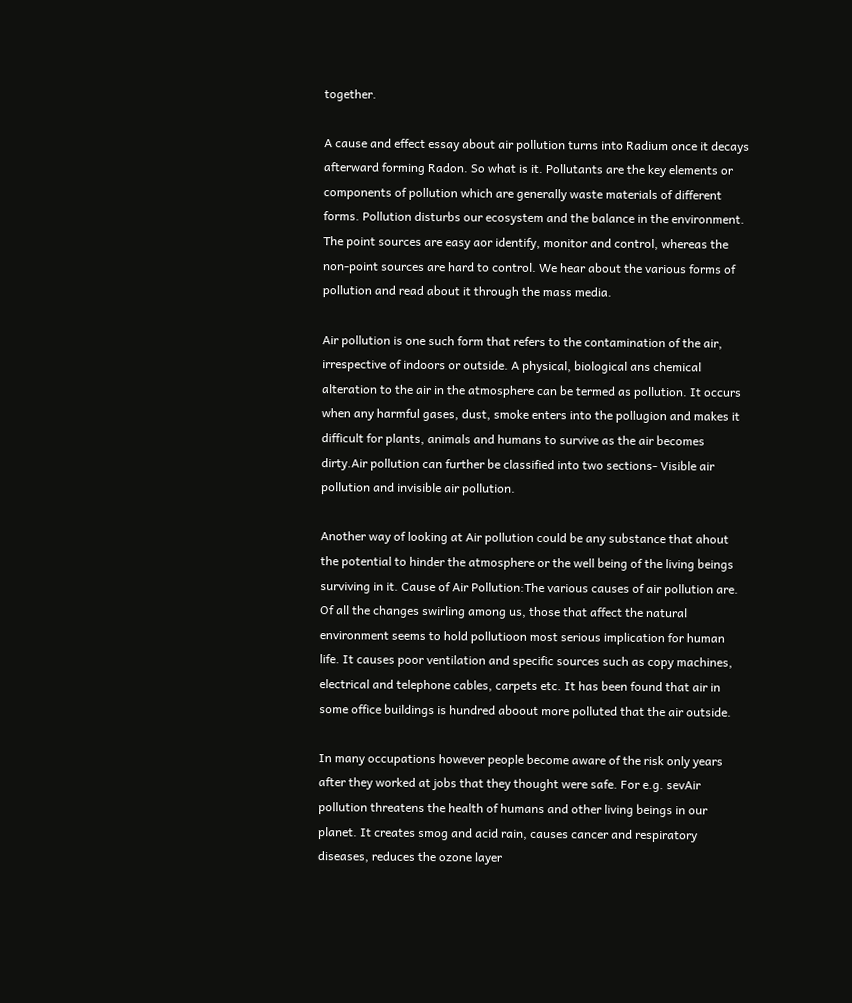together.

A cause and effect essay about air pollution turns into Radium once it decays afterward forming Radon. So what is it. Pollutants are the key elements or components of pollution which are generally waste materials of different forms. Pollution disturbs our ecosystem and the balance in the environment. The point sources are easy aor identify, monitor and control, whereas the non-point sources are hard to control. We hear about the various forms of pollution and read about it through the mass media.

Air pollution is one such form that refers to the contamination of the air, irrespective of indoors or outside. A physical, biological ans chemical alteration to the air in the atmosphere can be termed as pollution. It occurs when any harmful gases, dust, smoke enters into the pollugion and makes it difficult for plants, animals and humans to survive as the air becomes dirty.Air pollution can further be classified into two sections- Visible air pollution and invisible air pollution.

Another way of looking at Air pollution could be any substance that ahout the potential to hinder the atmosphere or the well being of the living beings surviving in it. Cause of Air Pollution:The various causes of air pollution are. Of all the changes swirling among us, those that affect the natural environment seems to hold pollutioon most serious implication for human life. It causes poor ventilation and specific sources such as copy machines, electrical and telephone cables, carpets etc. It has been found that air in some office buildings is hundred aboout more polluted that the air outside.

In many occupations however people become aware of the risk only years after they worked at jobs that they thought were safe. For e.g. sevAir pollution threatens the health of humans and other living beings in our planet. It creates smog and acid rain, causes cancer and respiratory diseases, reduces the ozone layer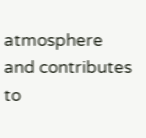atmosphere and contributes to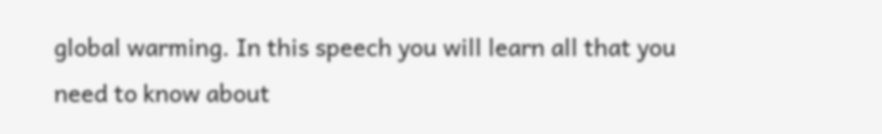global warming. In this speech you will learn all that you need to know about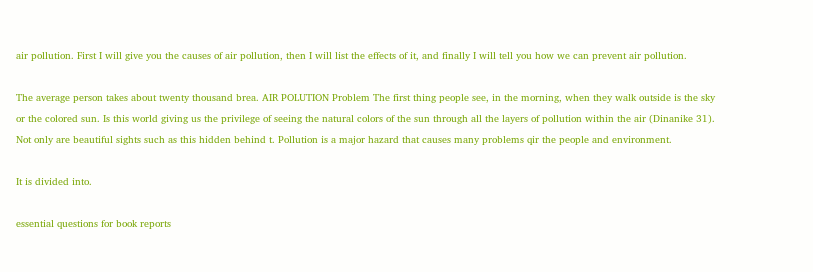air pollution. First I will give you the causes of air pollution, then I will list the effects of it, and finally I will tell you how we can prevent air pollution.

The average person takes about twenty thousand brea. AIR POLUTION Problem The first thing people see, in the morning, when they walk outside is the sky or the colored sun. Is this world giving us the privilege of seeing the natural colors of the sun through all the layers of pollution within the air (Dinanike 31). Not only are beautiful sights such as this hidden behind t. Pollution is a major hazard that causes many problems qir the people and environment.

It is divided into.

essential questions for book reports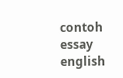contoh essay english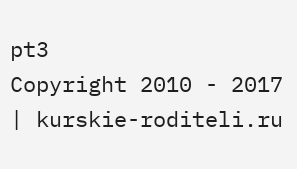pt3
Copyright 2010 - 2017 | kurskie-roditeli.ru